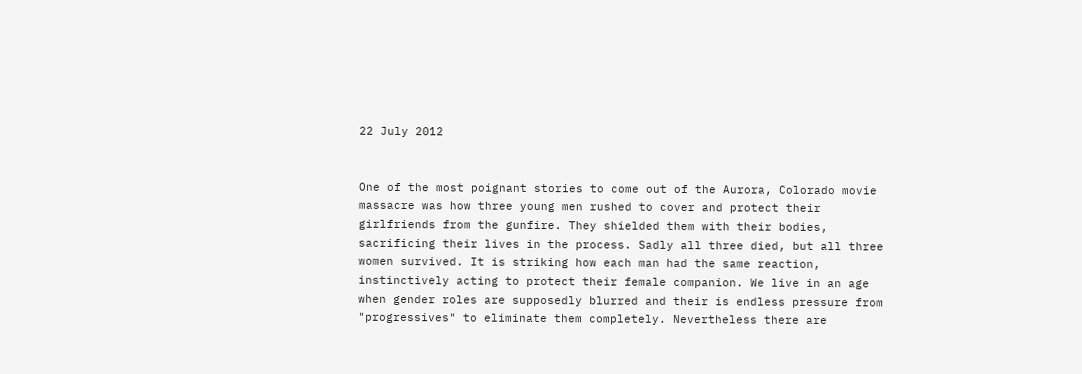22 July 2012


One of the most poignant stories to come out of the Aurora, Colorado movie massacre was how three young men rushed to cover and protect their girlfriends from the gunfire. They shielded them with their bodies, sacrificing their lives in the process. Sadly all three died, but all three women survived. It is striking how each man had the same reaction, instinctively acting to protect their female companion. We live in an age when gender roles are supposedly blurred and their is endless pressure from "progressives" to eliminate them completely. Nevertheless there are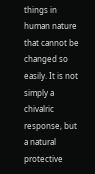things in human nature that cannot be changed so easily. It is not simply a chivalric response, but a natural protective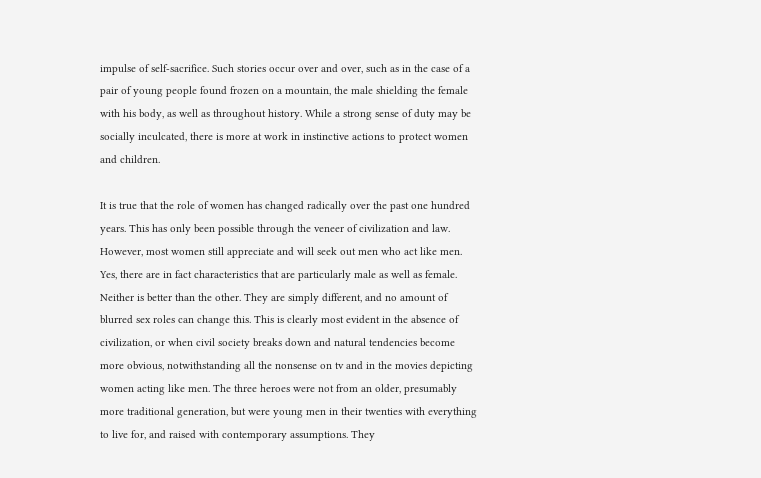impulse of self-sacrifice. Such stories occur over and over, such as in the case of a pair of young people found frozen on a mountain, the male shielding the female with his body, as well as throughout history. While a strong sense of duty may be socially inculcated, there is more at work in instinctive actions to protect women and children.

It is true that the role of women has changed radically over the past one hundred years. This has only been possible through the veneer of civilization and law. However, most women still appreciate and will seek out men who act like men. Yes, there are in fact characteristics that are particularly male as well as female. Neither is better than the other. They are simply different, and no amount of blurred sex roles can change this. This is clearly most evident in the absence of civilization, or when civil society breaks down and natural tendencies become more obvious, notwithstanding all the nonsense on tv and in the movies depicting women acting like men. The three heroes were not from an older, presumably more traditional generation, but were young men in their twenties with everything to live for, and raised with contemporary assumptions. They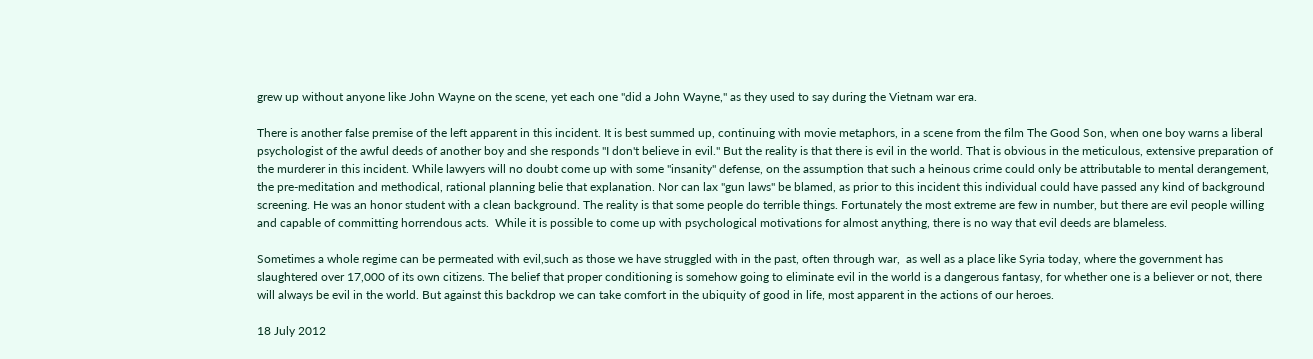grew up without anyone like John Wayne on the scene, yet each one "did a John Wayne," as they used to say during the Vietnam war era.

There is another false premise of the left apparent in this incident. It is best summed up, continuing with movie metaphors, in a scene from the film The Good Son, when one boy warns a liberal psychologist of the awful deeds of another boy and she responds "I don't believe in evil." But the reality is that there is evil in the world. That is obvious in the meticulous, extensive preparation of the murderer in this incident. While lawyers will no doubt come up with some "insanity" defense, on the assumption that such a heinous crime could only be attributable to mental derangement, the pre-meditation and methodical, rational planning belie that explanation. Nor can lax "gun laws" be blamed, as prior to this incident this individual could have passed any kind of background screening. He was an honor student with a clean background. The reality is that some people do terrible things. Fortunately the most extreme are few in number, but there are evil people willing and capable of committing horrendous acts.  While it is possible to come up with psychological motivations for almost anything, there is no way that evil deeds are blameless.

Sometimes a whole regime can be permeated with evil,such as those we have struggled with in the past, often through war,  as well as a place like Syria today, where the government has slaughtered over 17,000 of its own citizens. The belief that proper conditioning is somehow going to eliminate evil in the world is a dangerous fantasy, for whether one is a believer or not, there will always be evil in the world. But against this backdrop we can take comfort in the ubiquity of good in life, most apparent in the actions of our heroes.

18 July 2012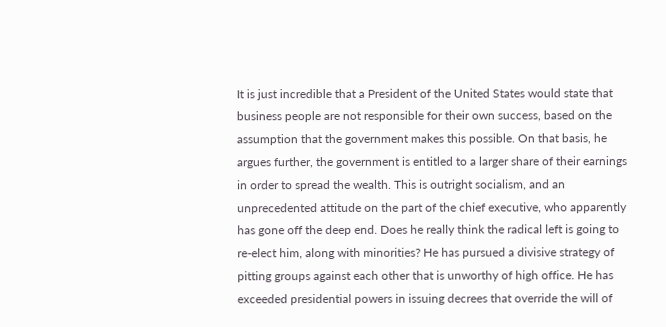It is just incredible that a President of the United States would state that business people are not responsible for their own success, based on the assumption that the government makes this possible. On that basis, he argues further, the government is entitled to a larger share of their earnings in order to spread the wealth. This is outright socialism, and an unprecedented attitude on the part of the chief executive, who apparently has gone off the deep end. Does he really think the radical left is going to re-elect him, along with minorities? He has pursued a divisive strategy of pitting groups against each other that is unworthy of high office. He has exceeded presidential powers in issuing decrees that override the will of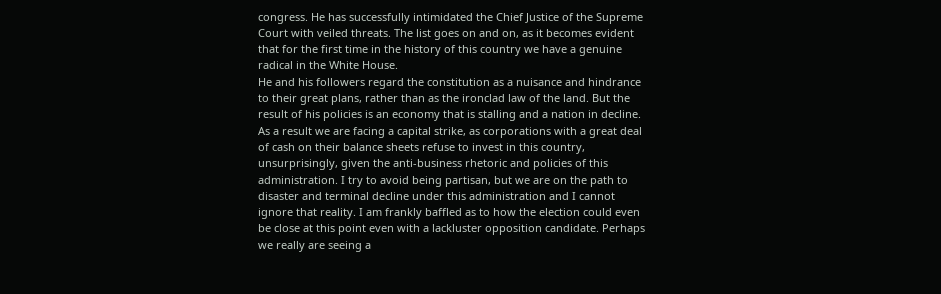congress. He has successfully intimidated the Chief Justice of the Supreme Court with veiled threats. The list goes on and on, as it becomes evident that for the first time in the history of this country we have a genuine radical in the White House.
He and his followers regard the constitution as a nuisance and hindrance to their great plans, rather than as the ironclad law of the land. But the result of his policies is an economy that is stalling and a nation in decline. As a result we are facing a capital strike, as corporations with a great deal of cash on their balance sheets refuse to invest in this country, unsurprisingly, given the anti-business rhetoric and policies of this administration. I try to avoid being partisan, but we are on the path to disaster and terminal decline under this administration and I cannot ignore that reality. I am frankly baffled as to how the election could even be close at this point even with a lackluster opposition candidate. Perhaps we really are seeing a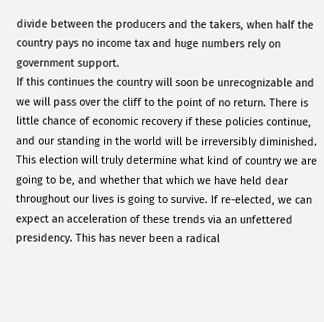divide between the producers and the takers, when half the country pays no income tax and huge numbers rely on government support.
If this continues the country will soon be unrecognizable and we will pass over the cliff to the point of no return. There is little chance of economic recovery if these policies continue, and our standing in the world will be irreversibly diminished. This election will truly determine what kind of country we are going to be, and whether that which we have held dear throughout our lives is going to survive. If re-elected, we can expect an acceleration of these trends via an unfettered presidency. This has never been a radical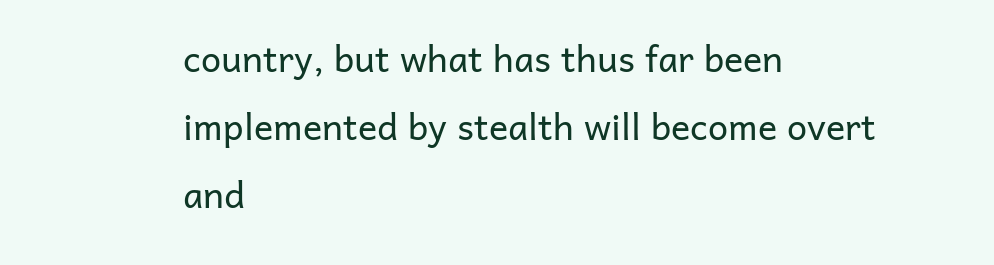country, but what has thus far been implemented by stealth will become overt and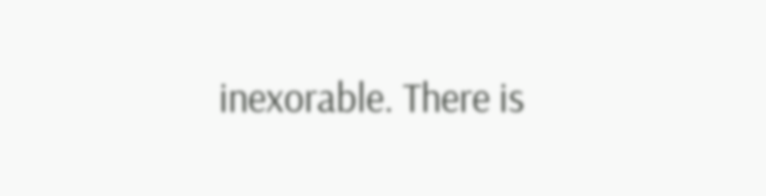inexorable. There is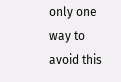only one way to avoid this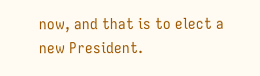now, and that is to elect a new President.